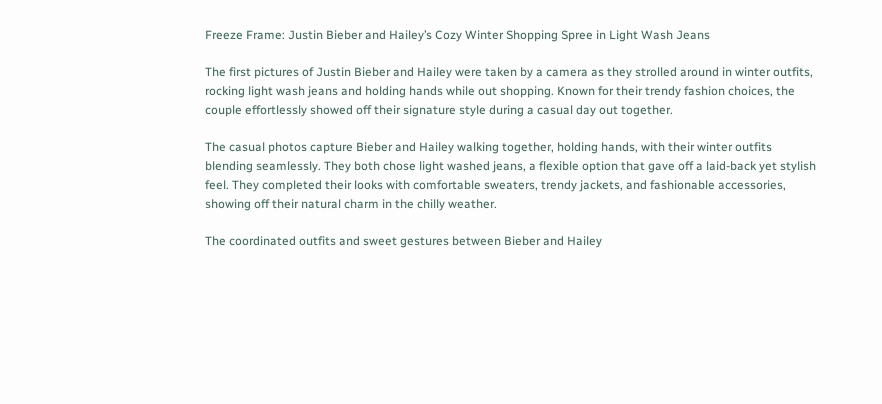Freeze Frame: Justin Bieber and Hailey’s Cozy Winter Shopping Spree in Light Wash Jeans

The first pictures of Justin Bieber and Hailey were taken by a camera as they strolled around in winter outfits, rocking light wash jeans and holding hands while out shopping. Known for their trendy fashion choices, the couple effortlessly showed off their signature style during a casual day out together.

The casual photos capture Bieber and Hailey walking together, holding hands, with their winter outfits blending seamlessly. They both chose light washed jeans, a flexible option that gave off a laid-back yet stylish feel. They completed their looks with comfortable sweaters, trendy jackets, and fashionable accessories, showing off their natural charm in the chilly weather.

The coordinated outfits and sweet gestures between Bieber and Hailey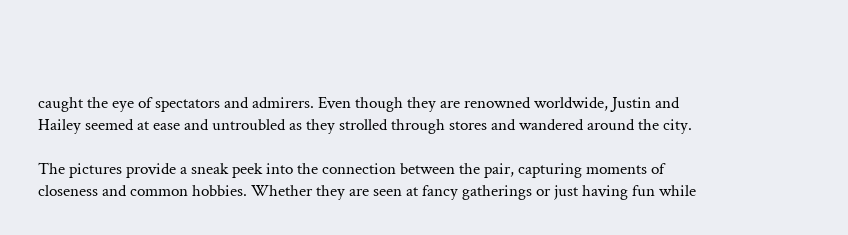caught the eye of spectators and admirers. Even though they are renowned worldwide, Justin and Hailey seemed at ease and untroubled as they strolled through stores and wandered around the city.

The pictures provide a sneak peek into the connection between the pair, capturing moments of closeness and common hobbies. Whether they are seen at fancy gatherings or just having fun while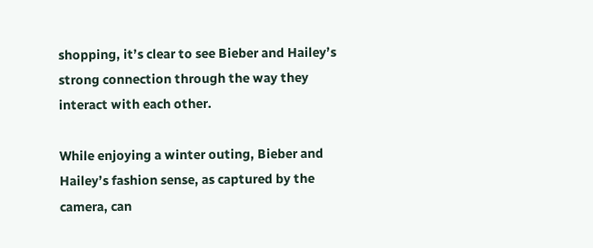shopping, it’s clear to see Bieber and Hailey’s strong connection through the way they interact with each other.

While enjoying a winter outing, Bieber and Hailey’s fashion sense, as captured by the camera, can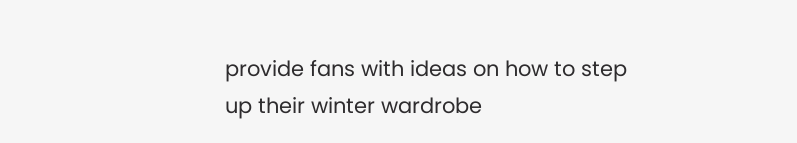provide fans with ideas on how to step up their winter wardrobe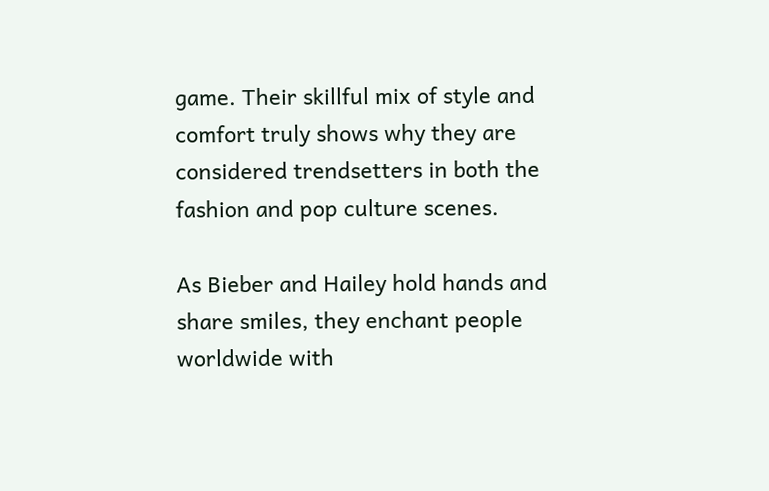game. Their skillful mix of style and comfort truly shows why they are considered trendsetters in both the fashion and pop culture scenes.

As Bieber and Hailey hold hands and share smiles, they enchant people worldwide with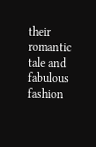their romantic tale and fabulous fashion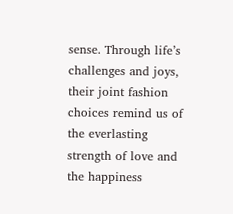sense. Through life’s challenges and joys, their joint fashion choices remind us of the everlasting strength of love and the happiness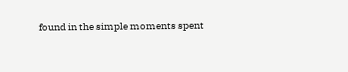found in the simple moments spent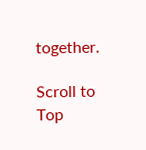together.

Scroll to Top